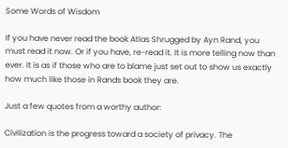Some Words of Wisdom

If you have never read the book Atlas Shrugged by Ayn Rand, you must read it now. Or if you have, re-read it. It is more telling now than ever. It is as if those who are to blame just set out to show us exactly how much like those in Rands book they are.

Just a few quotes from a worthy author:

Civilization is the progress toward a society of privacy. The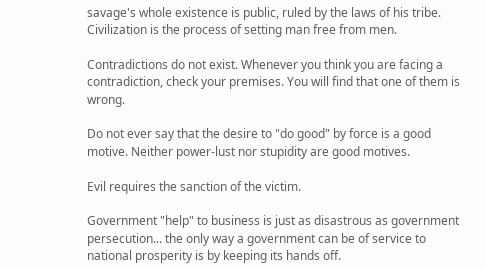savage's whole existence is public, ruled by the laws of his tribe. Civilization is the process of setting man free from men.

Contradictions do not exist. Whenever you think you are facing a contradiction, check your premises. You will find that one of them is wrong.

Do not ever say that the desire to "do good" by force is a good motive. Neither power-lust nor stupidity are good motives.

Evil requires the sanction of the victim.

Government "help" to business is just as disastrous as government persecution... the only way a government can be of service to national prosperity is by keeping its hands off.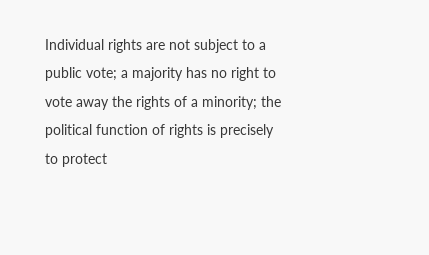Individual rights are not subject to a public vote; a majority has no right to vote away the rights of a minority; the political function of rights is precisely to protect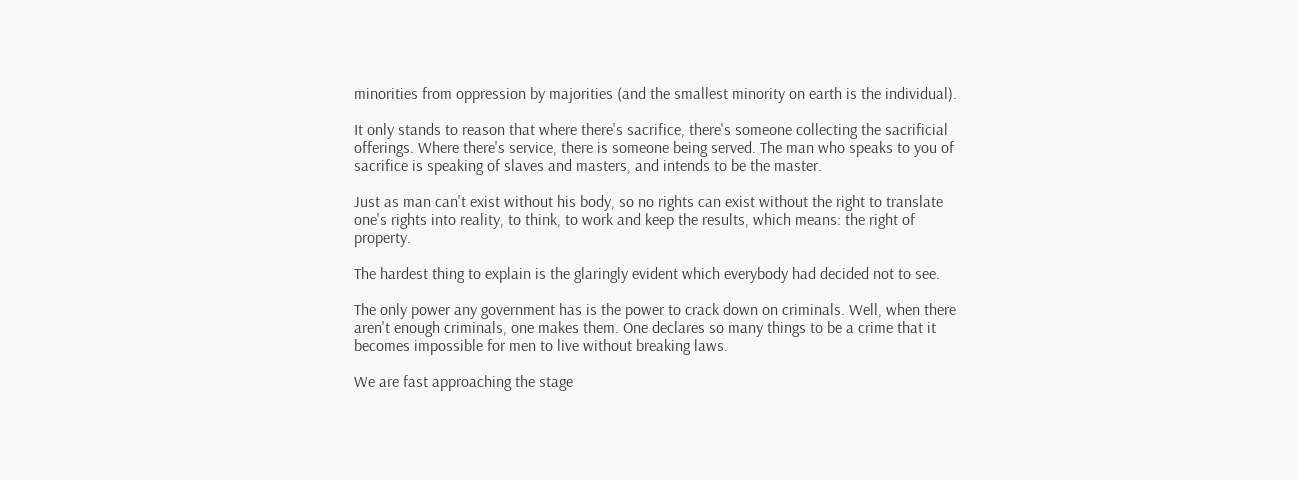minorities from oppression by majorities (and the smallest minority on earth is the individual).

It only stands to reason that where there's sacrifice, there's someone collecting the sacrificial offerings. Where there's service, there is someone being served. The man who speaks to you of sacrifice is speaking of slaves and masters, and intends to be the master.

Just as man can't exist without his body, so no rights can exist without the right to translate one's rights into reality, to think, to work and keep the results, which means: the right of property.

The hardest thing to explain is the glaringly evident which everybody had decided not to see.

The only power any government has is the power to crack down on criminals. Well, when there aren't enough criminals, one makes them. One declares so many things to be a crime that it becomes impossible for men to live without breaking laws.

We are fast approaching the stage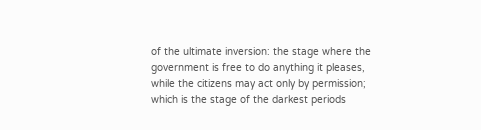of the ultimate inversion: the stage where the government is free to do anything it pleases, while the citizens may act only by permission; which is the stage of the darkest periods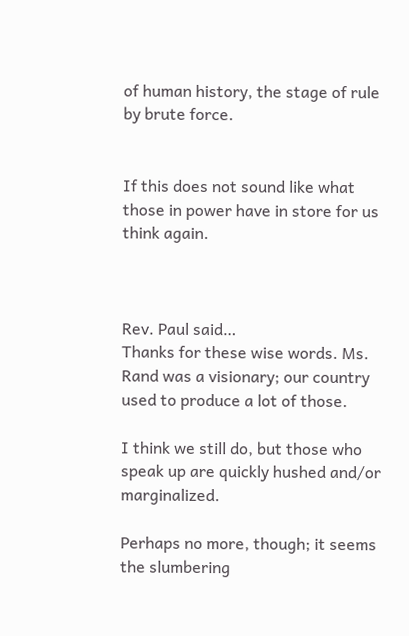of human history, the stage of rule by brute force.


If this does not sound like what those in power have in store for us think again.



Rev. Paul said…
Thanks for these wise words. Ms. Rand was a visionary; our country used to produce a lot of those.

I think we still do, but those who speak up are quickly hushed and/or marginalized.

Perhaps no more, though; it seems the slumbering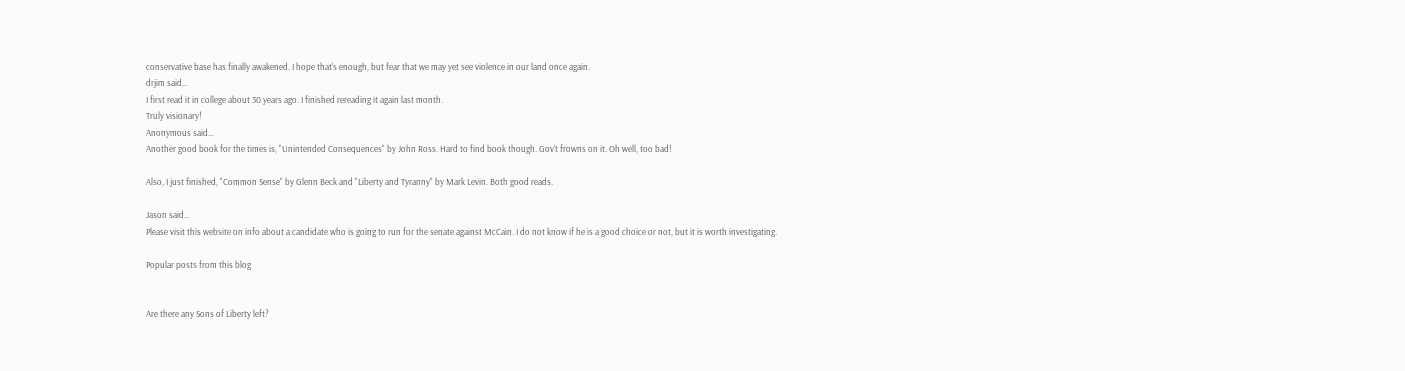conservative base has finally awakened. I hope that's enough, but fear that we may yet see violence in our land once again.
drjim said…
I first read it in college about 30 years ago. I finished rereading it again last month.
Truly visionary!
Anonymous said…
Another good book for the times is, "Unintended Consequences" by John Ross. Hard to find book though. Gov't frowns on it. Oh well, too bad!

Also, I just finished, "Common Sense" by Glenn Beck and "Liberty and Tyranny" by Mark Levin. Both good reads.

Jason said…
Please visit this website on info about a candidate who is going to run for the senate against McCain. I do not know if he is a good choice or not, but it is worth investigating.

Popular posts from this blog


Are there any Sons of Liberty left?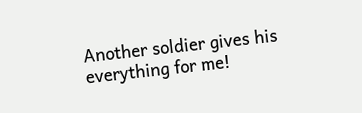Another soldier gives his everything for me!